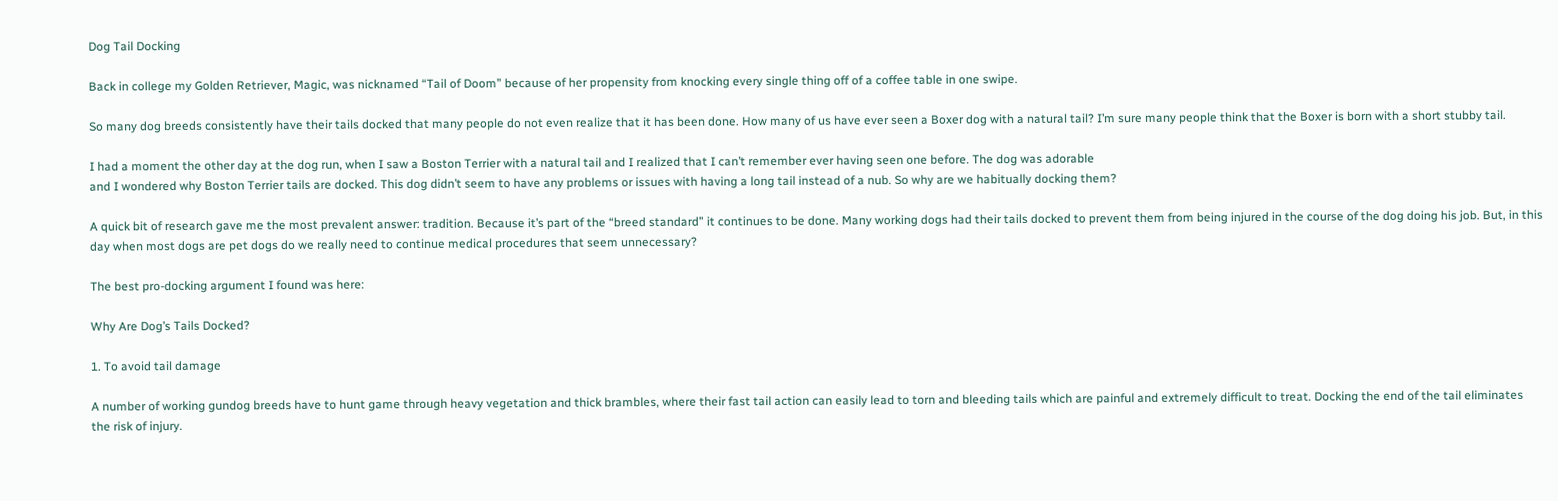Dog Tail Docking

Back in college my Golden Retriever, Magic, was nicknamed “Tail of Doom” because of her propensity from knocking every single thing off of a coffee table in one swipe.

So many dog breeds consistently have their tails docked that many people do not even realize that it has been done. How many of us have ever seen a Boxer dog with a natural tail? I’m sure many people think that the Boxer is born with a short stubby tail.

I had a moment the other day at the dog run, when I saw a Boston Terrier with a natural tail and I realized that I can’t remember ever having seen one before. The dog was adorable
and I wondered why Boston Terrier tails are docked. This dog didn’t seem to have any problems or issues with having a long tail instead of a nub. So why are we habitually docking them?

A quick bit of research gave me the most prevalent answer: tradition. Because it’s part of the “breed standard” it continues to be done. Many working dogs had their tails docked to prevent them from being injured in the course of the dog doing his job. But, in this day when most dogs are pet dogs do we really need to continue medical procedures that seem unnecessary?

The best pro-docking argument I found was here:

Why Are Dog’s Tails Docked?

1. To avoid tail damage

A number of working gundog breeds have to hunt game through heavy vegetation and thick brambles, where their fast tail action can easily lead to torn and bleeding tails which are painful and extremely difficult to treat. Docking the end of the tail eliminates the risk of injury.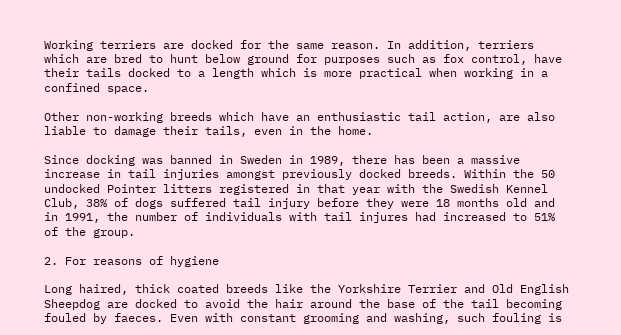Working terriers are docked for the same reason. In addition, terriers which are bred to hunt below ground for purposes such as fox control, have their tails docked to a length which is more practical when working in a confined space.

Other non-working breeds which have an enthusiastic tail action, are also liable to damage their tails, even in the home.

Since docking was banned in Sweden in 1989, there has been a massive increase in tail injuries amongst previously docked breeds. Within the 50 undocked Pointer litters registered in that year with the Swedish Kennel Club, 38% of dogs suffered tail injury before they were 18 months old and in 1991, the number of individuals with tail injures had increased to 51% of the group.

2. For reasons of hygiene

Long haired, thick coated breeds like the Yorkshire Terrier and Old English Sheepdog are docked to avoid the hair around the base of the tail becoming fouled by faeces. Even with constant grooming and washing, such fouling is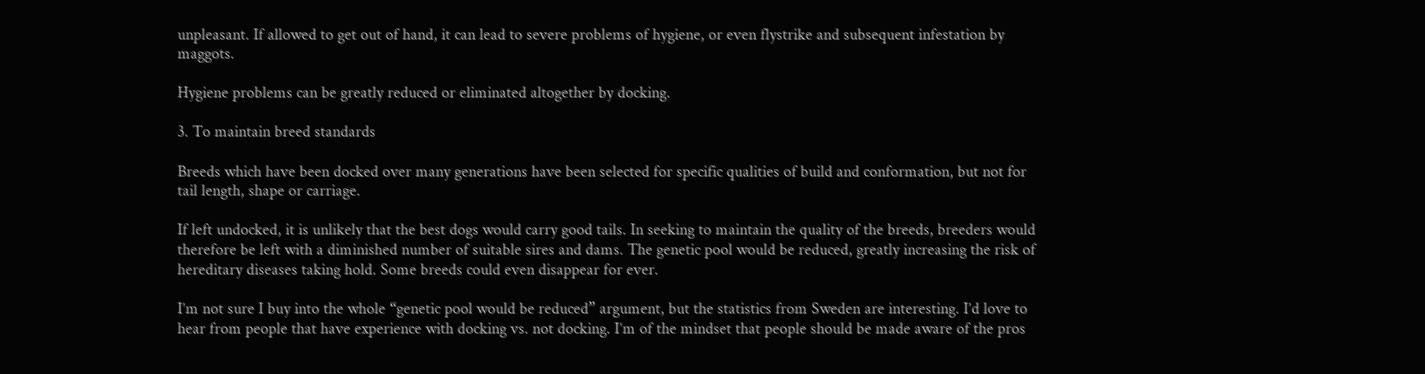unpleasant. If allowed to get out of hand, it can lead to severe problems of hygiene, or even flystrike and subsequent infestation by maggots.

Hygiene problems can be greatly reduced or eliminated altogether by docking.

3. To maintain breed standards

Breeds which have been docked over many generations have been selected for specific qualities of build and conformation, but not for tail length, shape or carriage.

If left undocked, it is unlikely that the best dogs would carry good tails. In seeking to maintain the quality of the breeds, breeders would therefore be left with a diminished number of suitable sires and dams. The genetic pool would be reduced, greatly increasing the risk of hereditary diseases taking hold. Some breeds could even disappear for ever.

I’m not sure I buy into the whole “genetic pool would be reduced” argument, but the statistics from Sweden are interesting. I’d love to hear from people that have experience with docking vs. not docking. I’m of the mindset that people should be made aware of the pros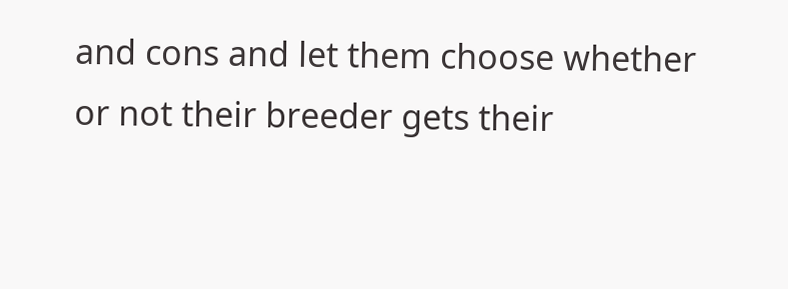and cons and let them choose whether or not their breeder gets their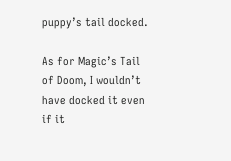puppy’s tail docked.

As for Magic’s Tail of Doom, I wouldn’t have docked it even if it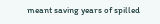meant saving years of spilled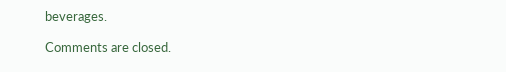beverages.

Comments are closed.